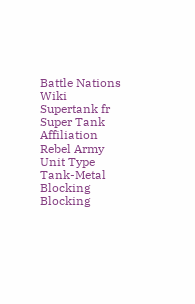Battle Nations Wiki
Supertank fr
Super Tank
Affiliation Rebel Army
Unit Type Tank-Metal
Blocking Blocking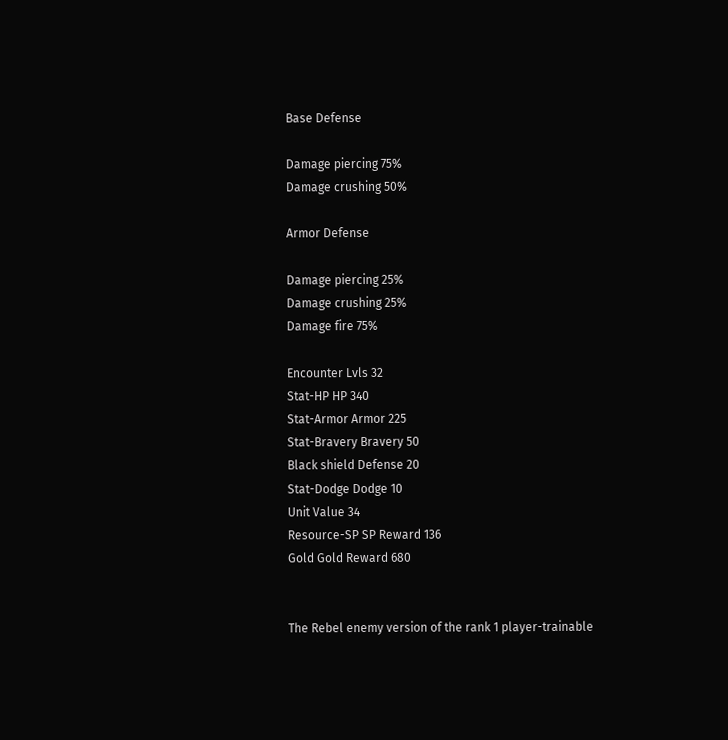Base Defense

Damage piercing 75%
Damage crushing 50%

Armor Defense

Damage piercing 25%
Damage crushing 25%
Damage fire 75%

Encounter Lvls 32
Stat-HP HP 340
Stat-Armor Armor 225
Stat-Bravery Bravery 50
Black shield Defense 20
Stat-Dodge Dodge 10
Unit Value 34
Resource-SP SP Reward 136
Gold Gold Reward 680


The Rebel enemy version of the rank 1 player-trainable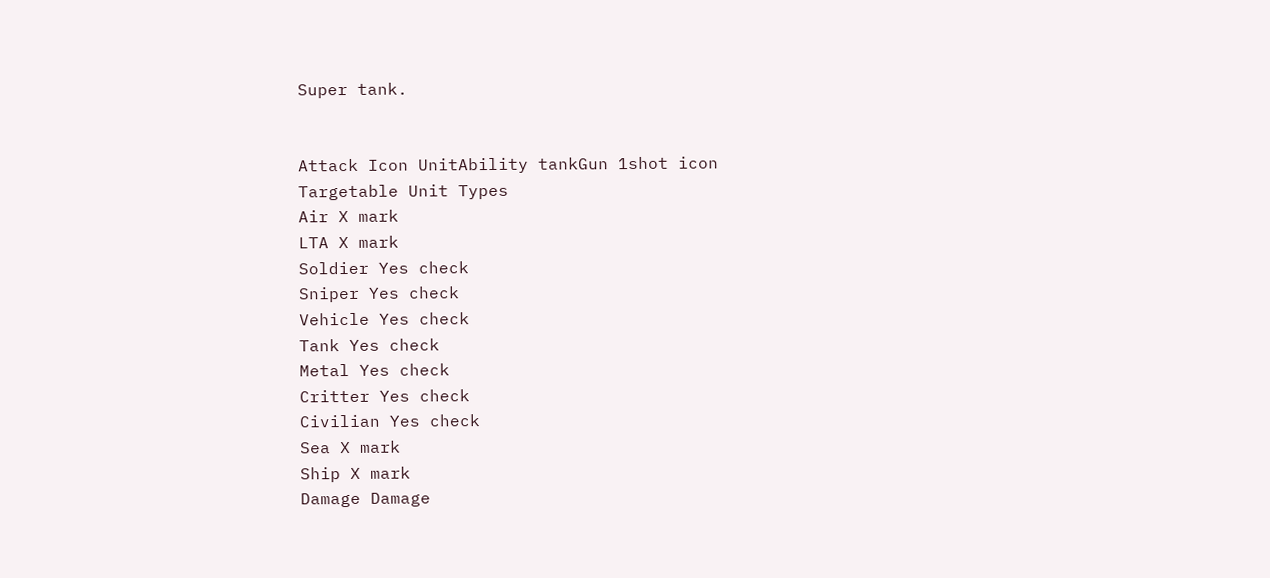Super tank.


Attack Icon UnitAbility tankGun 1shot icon
Targetable Unit Types
Air X mark
LTA X mark
Soldier Yes check
Sniper Yes check
Vehicle Yes check
Tank Yes check
Metal Yes check
Critter Yes check
Civilian Yes check
Sea X mark
Ship X mark
Damage Damage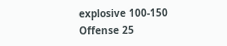explosive 100-150
Offense 25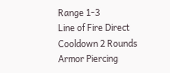Range 1-3
Line of Fire Direct
Cooldown 2 Rounds
Armor Piercing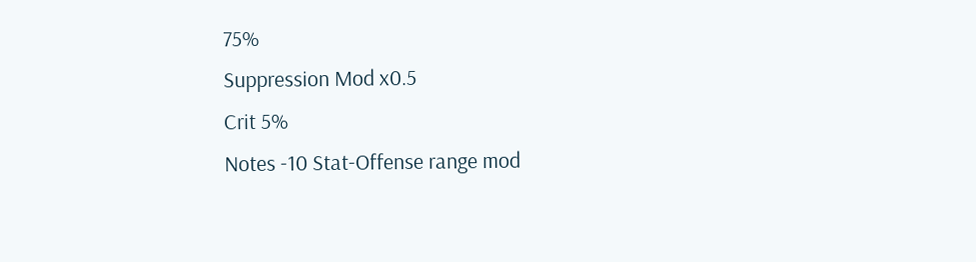75%
Suppression Mod x0.5
Crit 5%
Notes -10 Stat-Offense range mod